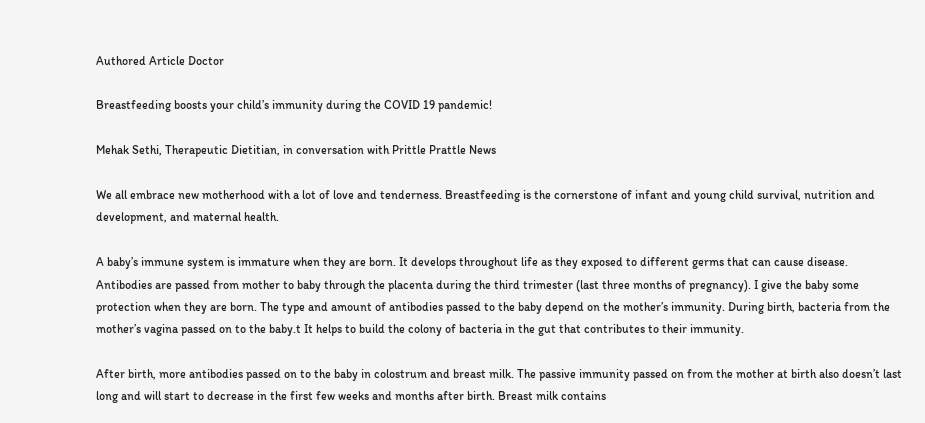Authored Article Doctor

Breastfeeding boosts your child’s immunity during the COVID 19 pandemic!

Mehak Sethi, Therapeutic Dietitian, in conversation with Prittle Prattle News

We all embrace new motherhood with a lot of love and tenderness. Breastfeeding is the cornerstone of infant and young child survival, nutrition and development, and maternal health.

A baby’s immune system is immature when they are born. It develops throughout life as they exposed to different germs that can cause disease. Antibodies are passed from mother to baby through the placenta during the third trimester (last three months of pregnancy). I give the baby some protection when they are born. The type and amount of antibodies passed to the baby depend on the mother’s immunity. During birth, bacteria from the mother’s vagina passed on to the baby.t It helps to build the colony of bacteria in the gut that contributes to their immunity.

After birth, more antibodies passed on to the baby in colostrum and breast milk. The passive immunity passed on from the mother at birth also doesn’t last long and will start to decrease in the first few weeks and months after birth. Breast milk contains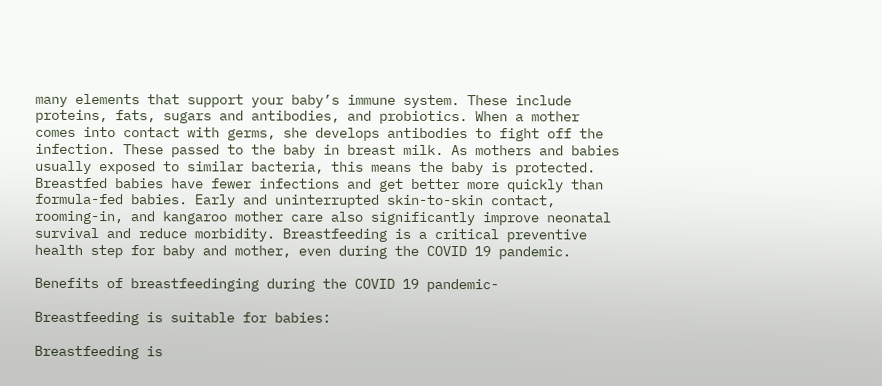many elements that support your baby’s immune system. These include proteins, fats, sugars and antibodies, and probiotics. When a mother comes into contact with germs, she develops antibodies to fight off the infection. These passed to the baby in breast milk. As mothers and babies usually exposed to similar bacteria, this means the baby is protected. Breastfed babies have fewer infections and get better more quickly than formula-fed babies. Early and uninterrupted skin-to-skin contact, rooming-in, and kangaroo mother care also significantly improve neonatal survival and reduce morbidity. Breastfeeding is a critical preventive health step for baby and mother, even during the COVID 19 pandemic.

Benefits of breastfeedinging during the COVID 19 pandemic-

Breastfeeding is suitable for babies:

Breastfeeding is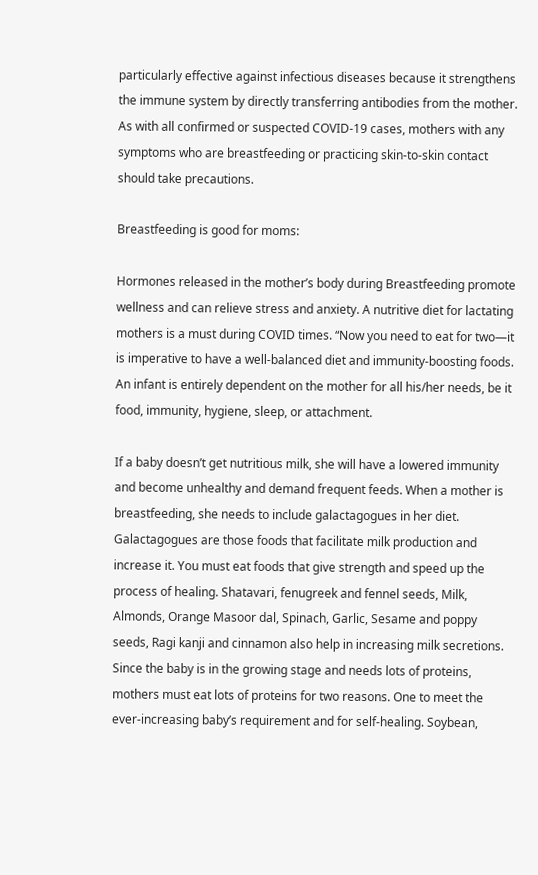particularly effective against infectious diseases because it strengthens the immune system by directly transferring antibodies from the mother. As with all confirmed or suspected COVID-19 cases, mothers with any symptoms who are breastfeeding or practicing skin-to-skin contact should take precautions.

Breastfeeding is good for moms:

Hormones released in the mother’s body during Breastfeeding promote wellness and can relieve stress and anxiety. A nutritive diet for lactating mothers is a must during COVID times. “Now you need to eat for two—it is imperative to have a well-balanced diet and immunity-boosting foods. An infant is entirely dependent on the mother for all his/her needs, be it food, immunity, hygiene, sleep, or attachment.

If a baby doesn’t get nutritious milk, she will have a lowered immunity and become unhealthy and demand frequent feeds. When a mother is breastfeeding, she needs to include galactagogues in her diet. Galactagogues are those foods that facilitate milk production and increase it. You must eat foods that give strength and speed up the process of healing. Shatavari, fenugreek and fennel seeds, Milk, Almonds, Orange Masoor dal, Spinach, Garlic, Sesame and poppy seeds, Ragi kanji and cinnamon also help in increasing milk secretions. Since the baby is in the growing stage and needs lots of proteins, mothers must eat lots of proteins for two reasons. One to meet the ever-increasing baby’s requirement and for self-healing. Soybean,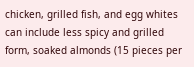chicken, grilled fish, and egg whites can include less spicy and grilled form, soaked almonds (15 pieces per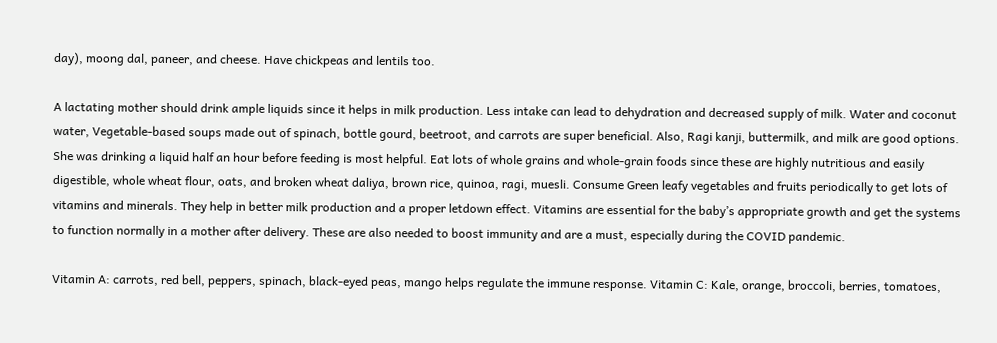day), moong dal, paneer, and cheese. Have chickpeas and lentils too.

A lactating mother should drink ample liquids since it helps in milk production. Less intake can lead to dehydration and decreased supply of milk. Water and coconut water, Vegetable-based soups made out of spinach, bottle gourd, beetroot, and carrots are super beneficial. Also, Ragi kanji, buttermilk, and milk are good options. She was drinking a liquid half an hour before feeding is most helpful. Eat lots of whole grains and whole-grain foods since these are highly nutritious and easily digestible, whole wheat flour, oats, and broken wheat daliya, brown rice, quinoa, ragi, muesli. Consume Green leafy vegetables and fruits periodically to get lots of vitamins and minerals. They help in better milk production and a proper letdown effect. Vitamins are essential for the baby’s appropriate growth and get the systems to function normally in a mother after delivery. These are also needed to boost immunity and are a must, especially during the COVID pandemic.

Vitamin A: carrots, red bell, peppers, spinach, black-eyed peas, mango helps regulate the immune response. Vitamin C: Kale, orange, broccoli, berries, tomatoes,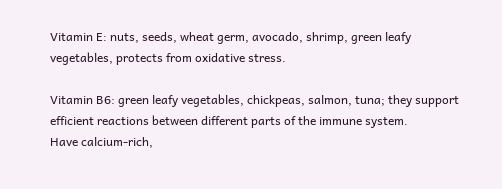Vitamin E: nuts, seeds, wheat germ, avocado, shrimp, green leafy vegetables, protects from oxidative stress.

Vitamin B6: green leafy vegetables, chickpeas, salmon, tuna; they support efficient reactions between different parts of the immune system.
Have calcium-rich,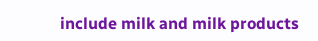include milk and milk products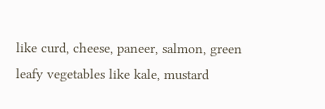like curd, cheese, paneer, salmon, green leafy vegetables like kale, mustard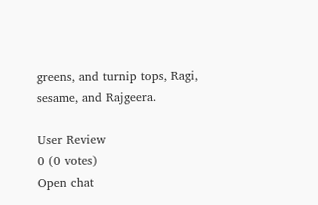greens, and turnip tops, Ragi, sesame, and Rajgeera.

User Review
0 (0 votes)
Open chat